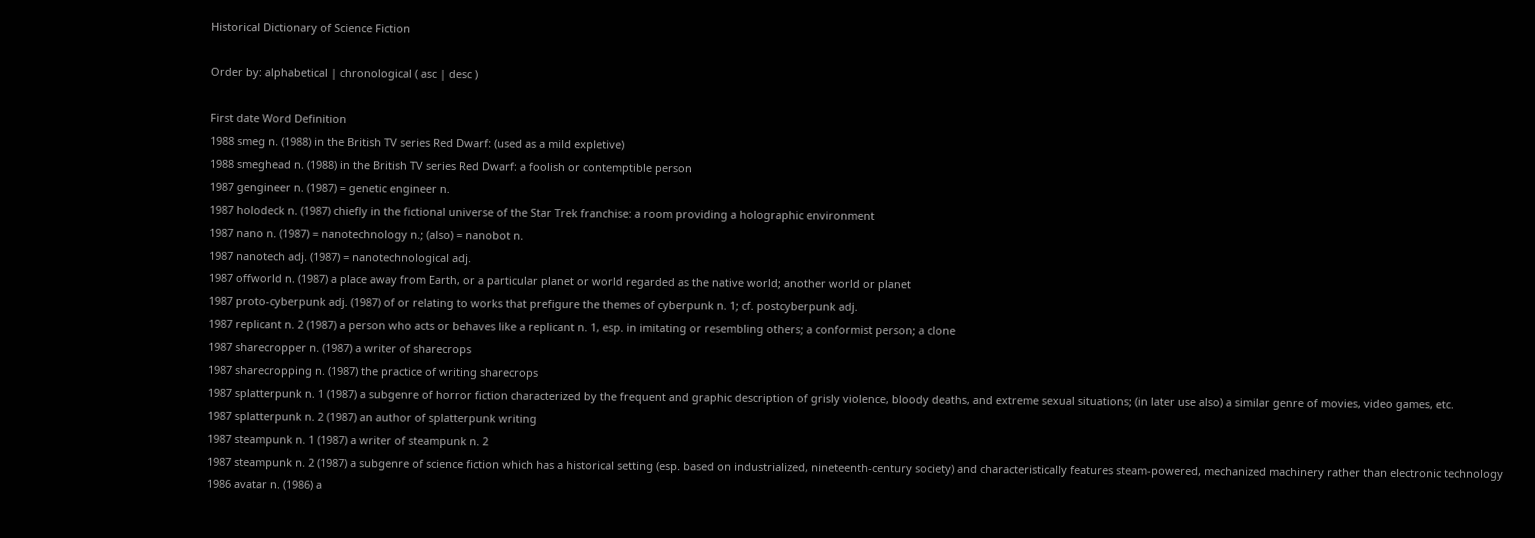Historical Dictionary of Science Fiction

Order by: alphabetical | chronological ( asc | desc )

First date Word Definition
1988 smeg n. (1988) in the British TV series Red Dwarf: (used as a mild expletive)
1988 smeghead n. (1988) in the British TV series Red Dwarf: a foolish or contemptible person
1987 gengineer n. (1987) = genetic engineer n.
1987 holodeck n. (1987) chiefly in the fictional universe of the Star Trek franchise: a room providing a holographic environment
1987 nano n. (1987) = nanotechnology n.; (also) = nanobot n.
1987 nanotech adj. (1987) = nanotechnological adj.
1987 offworld n. (1987) a place away from Earth, or a particular planet or world regarded as the native world; another world or planet
1987 proto-cyberpunk adj. (1987) of or relating to works that prefigure the themes of cyberpunk n. 1; cf. postcyberpunk adj.
1987 replicant n. 2 (1987) a person who acts or behaves like a replicant n. 1, esp. in imitating or resembling others; a conformist person; a clone
1987 sharecropper n. (1987) a writer of sharecrops
1987 sharecropping n. (1987) the practice of writing sharecrops
1987 splatterpunk n. 1 (1987) a subgenre of horror fiction characterized by the frequent and graphic description of grisly violence, bloody deaths, and extreme sexual situations; (in later use also) a similar genre of movies, video games, etc.
1987 splatterpunk n. 2 (1987) an author of splatterpunk writing
1987 steampunk n. 1 (1987) a writer of steampunk n. 2
1987 steampunk n. 2 (1987) a subgenre of science fiction which has a historical setting (esp. based on industrialized, nineteenth-century society) and characteristically features steam-powered, mechanized machinery rather than electronic technology
1986 avatar n. (1986) a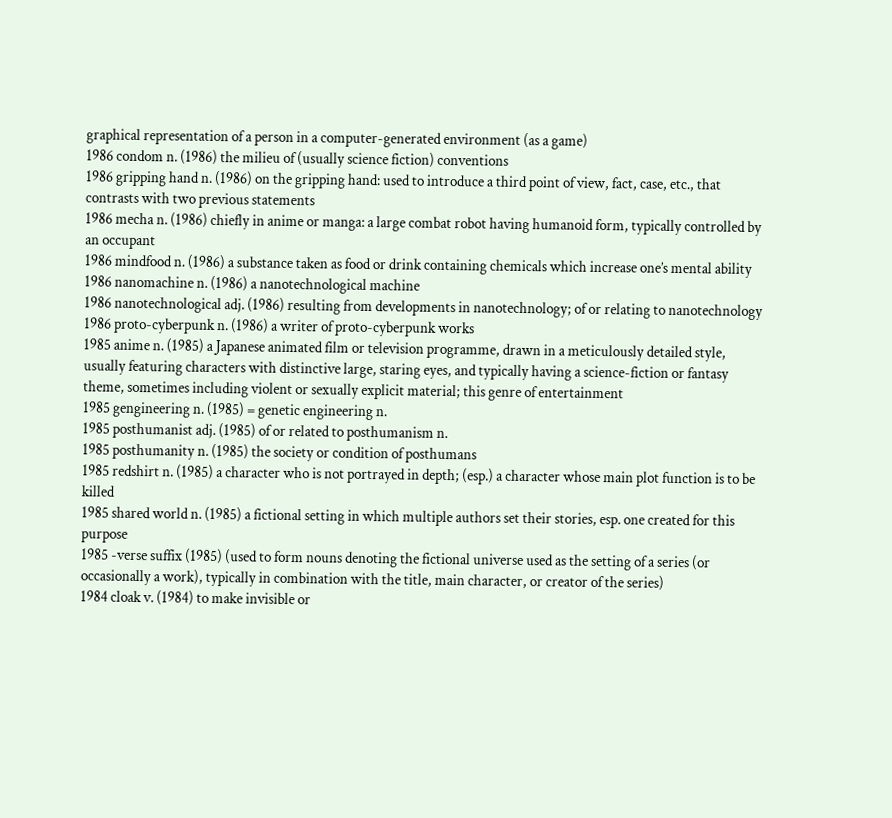graphical representation of a person in a computer-generated environment (as a game)
1986 condom n. (1986) the milieu of (usually science fiction) conventions
1986 gripping hand n. (1986) on the gripping hand: used to introduce a third point of view, fact, case, etc., that contrasts with two previous statements
1986 mecha n. (1986) chiefly in anime or manga: a large combat robot having humanoid form, typically controlled by an occupant
1986 mindfood n. (1986) a substance taken as food or drink containing chemicals which increase one’s mental ability
1986 nanomachine n. (1986) a nanotechnological machine
1986 nanotechnological adj. (1986) resulting from developments in nanotechnology; of or relating to nanotechnology
1986 proto-cyberpunk n. (1986) a writer of proto-cyberpunk works
1985 anime n. (1985) a Japanese animated film or television programme, drawn in a meticulously detailed style, usually featuring characters with distinctive large, staring eyes, and typically having a science-fiction or fantasy theme, sometimes including violent or sexually explicit material; this genre of entertainment
1985 gengineering n. (1985) = genetic engineering n.
1985 posthumanist adj. (1985) of or related to posthumanism n.
1985 posthumanity n. (1985) the society or condition of posthumans
1985 redshirt n. (1985) a character who is not portrayed in depth; (esp.) a character whose main plot function is to be killed
1985 shared world n. (1985) a fictional setting in which multiple authors set their stories, esp. one created for this purpose
1985 -verse suffix (1985) (used to form nouns denoting the fictional universe used as the setting of a series (or occasionally a work), typically in combination with the title, main character, or creator of the series)
1984 cloak v. (1984) to make invisible or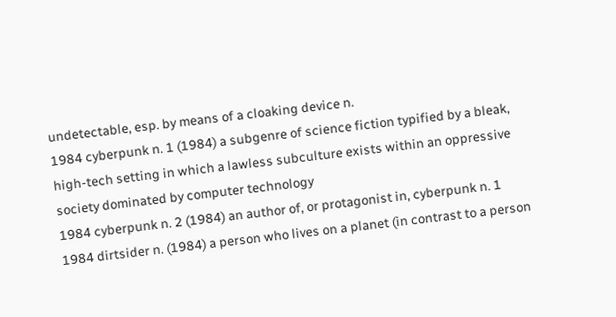undetectable, esp. by means of a cloaking device n.
1984 cyberpunk n. 1 (1984) a subgenre of science fiction typified by a bleak, high-tech setting in which a lawless subculture exists within an oppressive society dominated by computer technology
1984 cyberpunk n. 2 (1984) an author of, or protagonist in, cyberpunk n. 1
1984 dirtsider n. (1984) a person who lives on a planet (in contrast to a person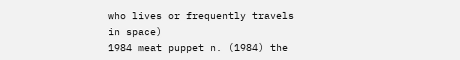who lives or frequently travels in space)
1984 meat puppet n. (1984) the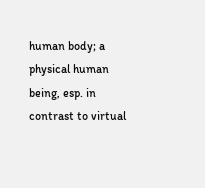human body; a physical human being, esp. in contrast to virtual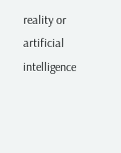reality or artificial intelligence